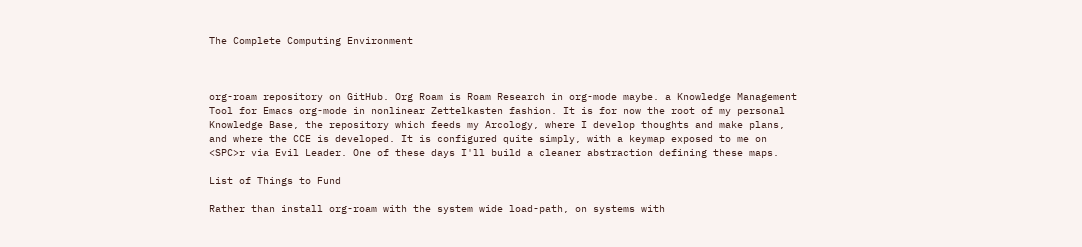The Complete Computing Environment



org-roam repository on GitHub. Org Roam is Roam Research in org-mode maybe. a Knowledge Management Tool for Emacs org-mode in nonlinear Zettelkasten fashion. It is for now the root of my personal Knowledge Base, the repository which feeds my Arcology, where I develop thoughts and make plans, and where the CCE is developed. It is configured quite simply, with a keymap exposed to me on <SPC>r via Evil Leader. One of these days I'll build a cleaner abstraction defining these maps.

List of Things to Fund

Rather than install org-roam with the system wide load-path, on systems with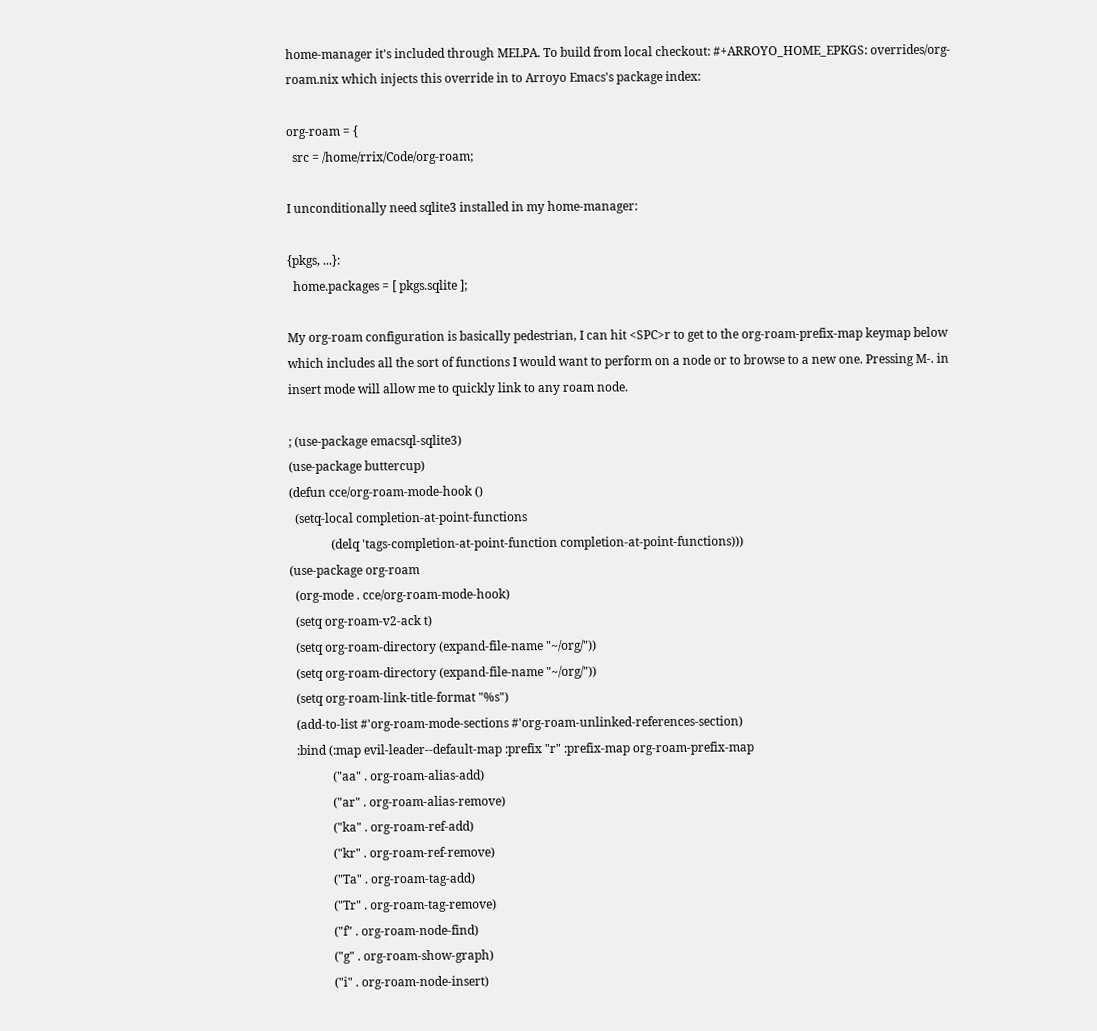home-manager it's included through MELPA. To build from local checkout: #+ARROYO_HOME_EPKGS: overrides/org-roam.nix which injects this override in to Arroyo Emacs's package index:

org-roam = {
  src = /home/rrix/Code/org-roam;

I unconditionally need sqlite3 installed in my home-manager:

{pkgs, ...}:
  home.packages = [ pkgs.sqlite ];

My org-roam configuration is basically pedestrian, I can hit <SPC>r to get to the org-roam-prefix-map keymap below which includes all the sort of functions I would want to perform on a node or to browse to a new one. Pressing M-. in insert mode will allow me to quickly link to any roam node.

; (use-package emacsql-sqlite3)
(use-package buttercup)
(defun cce/org-roam-mode-hook ()
  (setq-local completion-at-point-functions
              (delq 'tags-completion-at-point-function completion-at-point-functions)))
(use-package org-roam
  (org-mode . cce/org-roam-mode-hook)
  (setq org-roam-v2-ack t)
  (setq org-roam-directory (expand-file-name "~/org/"))
  (setq org-roam-directory (expand-file-name "~/org/"))
  (setq org-roam-link-title-format "%s")
  (add-to-list #'org-roam-mode-sections #'org-roam-unlinked-references-section)
  :bind (:map evil-leader--default-map :prefix "r" :prefix-map org-roam-prefix-map
              ("aa" . org-roam-alias-add)
              ("ar" . org-roam-alias-remove)
              ("ka" . org-roam-ref-add)
              ("kr" . org-roam-ref-remove)
              ("Ta" . org-roam-tag-add)
              ("Tr" . org-roam-tag-remove)
              ("f" . org-roam-node-find)
              ("g" . org-roam-show-graph)
              ("i" . org-roam-node-insert)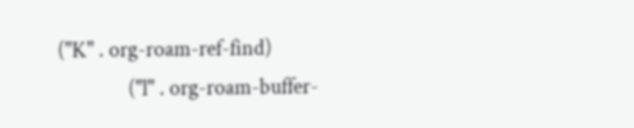("K" . org-roam-ref-find)
              ("l" . org-roam-buffer-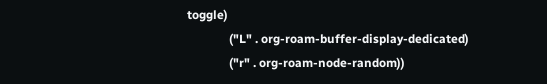toggle)
              ("L" . org-roam-buffer-display-dedicated)
              ("r" . org-roam-node-random))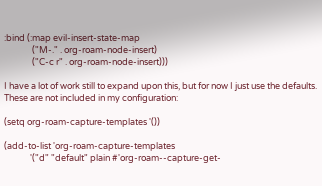:bind (:map evil-insert-state-map
              ("M-." . org-roam-node-insert)
              ("C-c r" . org-roam-node-insert)))

I have a lot of work still to expand upon this, but for now I just use the defaults. These are not included in my configuration:

(setq org-roam-capture-templates '())

(add-to-list 'org-roam-capture-templates
             '("d" "default" plain #'org-roam--capture-get-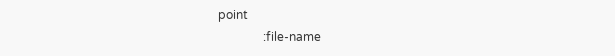point
               :file-name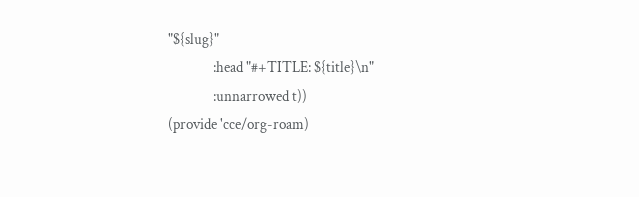"${slug}"
               :head "#+TITLE: ${title}\n"
               :unnarrowed t))
(provide 'cce/org-roam)